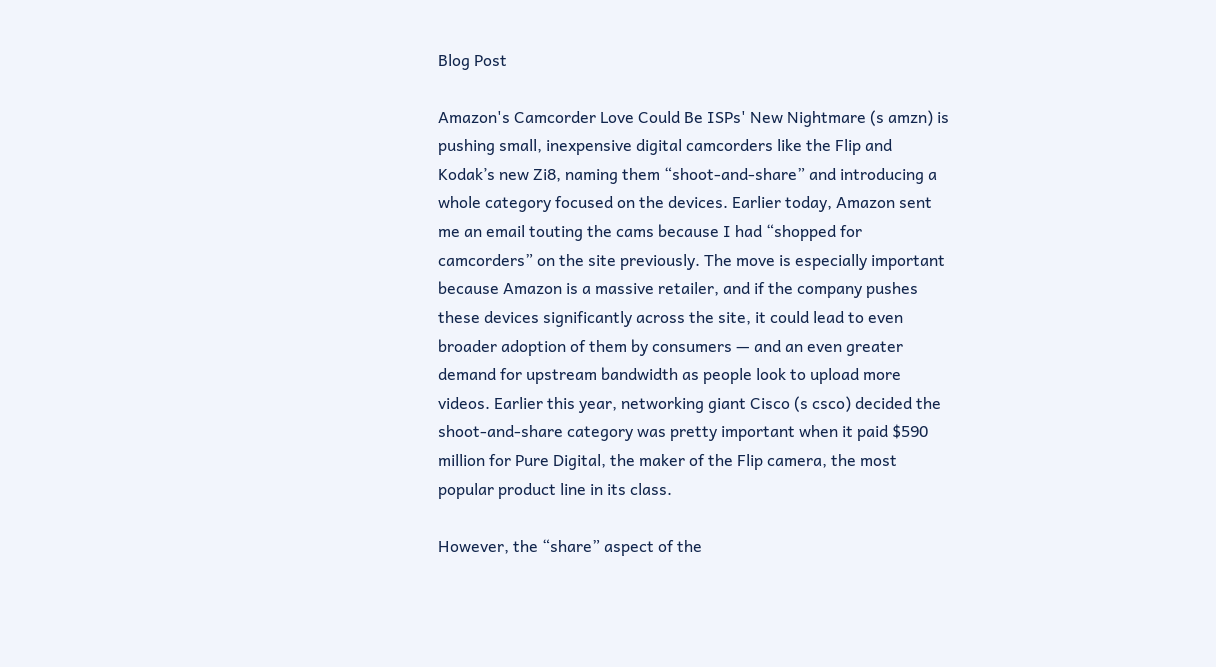Blog Post

Amazon's Camcorder Love Could Be ISPs' New Nightmare (s amzn) is pushing small, inexpensive digital camcorders like the Flip and Kodak’s new Zi8, naming them “shoot-and-share” and introducing a whole category focused on the devices. Earlier today, Amazon sent me an email touting the cams because I had “shopped for camcorders” on the site previously. The move is especially important because Amazon is a massive retailer, and if the company pushes these devices significantly across the site, it could lead to even broader adoption of them by consumers — and an even greater demand for upstream bandwidth as people look to upload more videos. Earlier this year, networking giant Cisco (s csco) decided the shoot-and-share category was pretty important when it paid $590 million for Pure Digital, the maker of the Flip camera, the most popular product line in its class.

However, the “share” aspect of the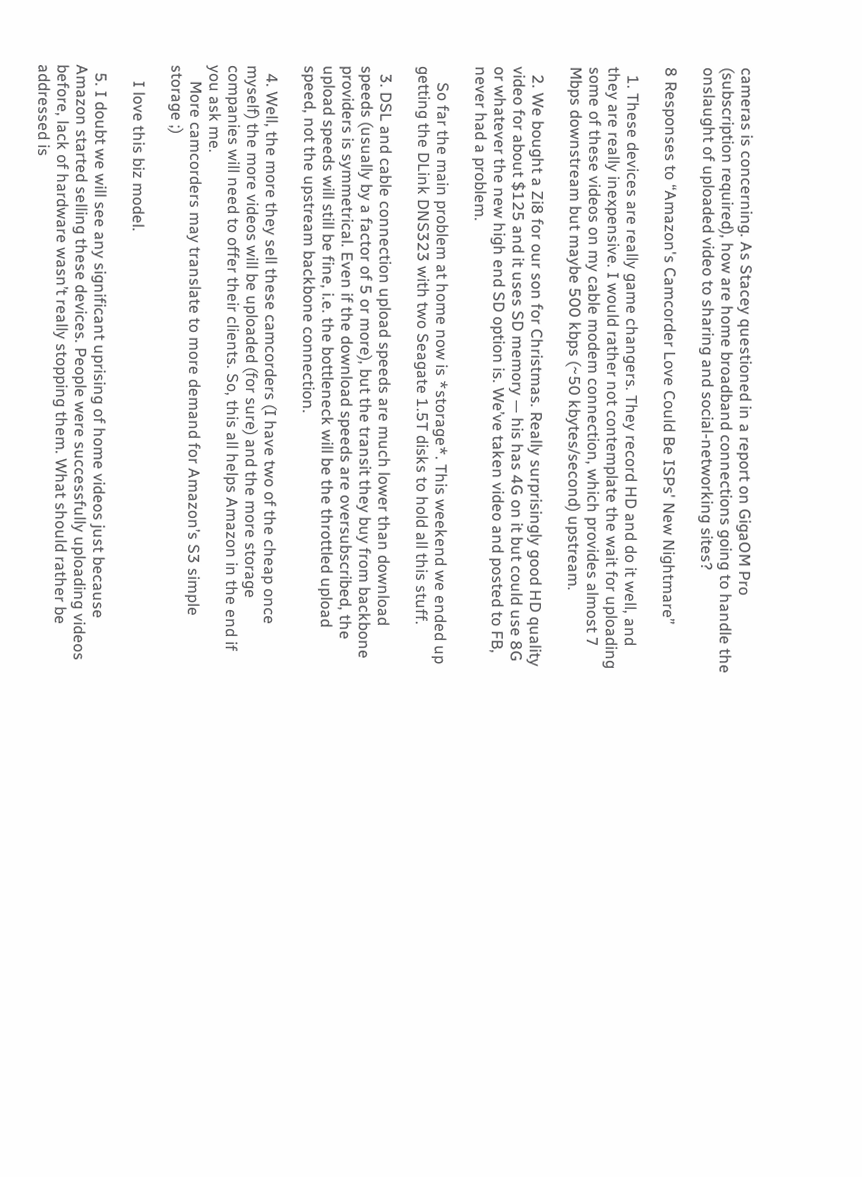cameras is concerning. As Stacey questioned in a report on GigaOM Pro (subscription required), how are home broadband connections going to handle the onslaught of uploaded video to sharing and social-networking sites?

8 Responses to “Amazon's Camcorder Love Could Be ISPs' New Nightmare”

  1. These devices are really game changers. They record HD and do it well, and they are really inexpensive. I would rather not contemplate the wait for uploading some of these videos on my cable modem connection, which provides almost 7 Mbps downstream but maybe 500 kbps (~50 kbytes/second) upstream.

  2. We bought a Zi8 for our son for Christmas. Really surprisingly good HD quality video for about $125 and it uses SD memory — his has 4G on it but could use 8G or whatever the new high end SD option is. We’ve taken video and posted to FB, never had a problem.

    So far the main problem at home now is *storage*. This weekend we ended up getting the DLink DNS323 with two Seagate 1.5T disks to hold all this stuff.

  3. DSL and cable connection upload speeds are much lower than download speeds (usually by a factor of 5 or more), but the transit they buy from backbone providers is symmetrical. Even if the download speeds are oversubscribed, the upload speeds will still be fine, i.e. the bottleneck will be the throttled upload speed, not the upstream backbone connection.

  4. Well, the more they sell these camcorders (I have two of the cheap once myself) the more videos will be uploaded (for sure) and the more storage companies will need to offer their clients. So, this all helps Amazon in the end if you ask me.
    More camcorders may translate to more demand for Amazon’s S3 simple storage ;)

    I love this biz model.

  5. I doubt we will see any significant uprising of home videos just because Amazon started selling these devices. People were successfully uploading videos before, lack of hardware wasn’t really stopping them. What should rather be addressed is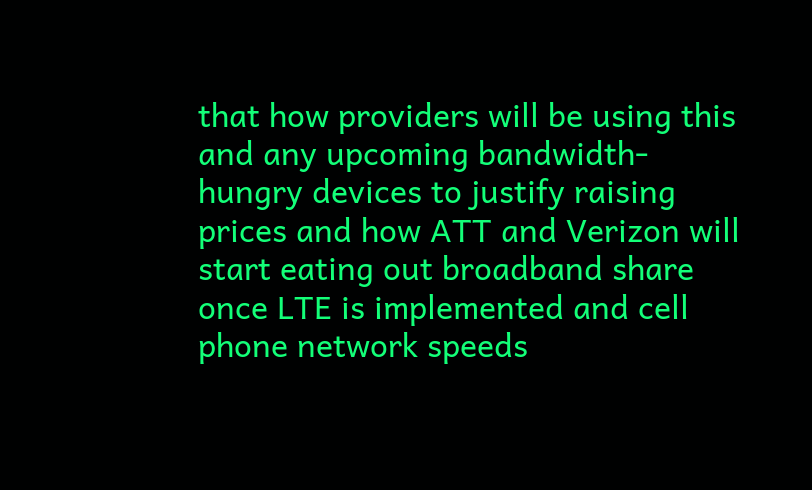that how providers will be using this and any upcoming bandwidth-hungry devices to justify raising prices and how ATT and Verizon will start eating out broadband share once LTE is implemented and cell phone network speeds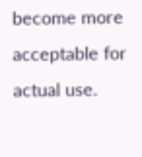become more acceptable for actual use.